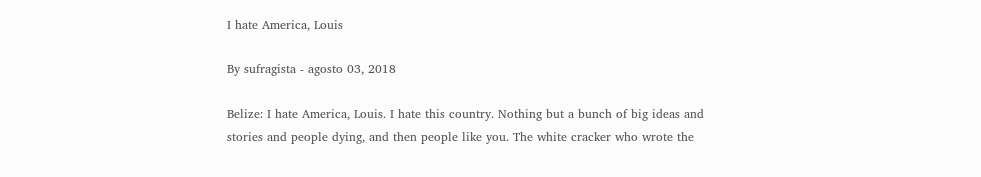I hate America, Louis

By sufragista - agosto 03, 2018

Belize: I hate America, Louis. I hate this country. Nothing but a bunch of big ideas and stories and people dying, and then people like you. The white cracker who wrote the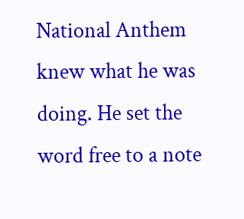National Anthem knew what he was doing. He set the word free to a note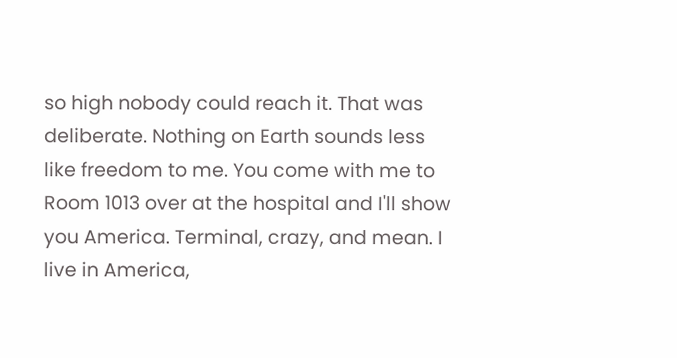so high nobody could reach it. That was deliberate. Nothing on Earth sounds less like freedom to me. You come with me to Room 1013 over at the hospital and I'll show you America. Terminal, crazy, and mean. I live in America,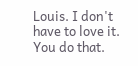Louis. I don't have to love it. You do that.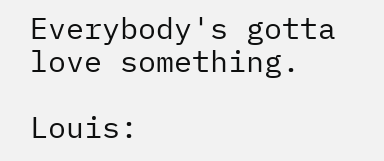Everybody's gotta love something.

Louis: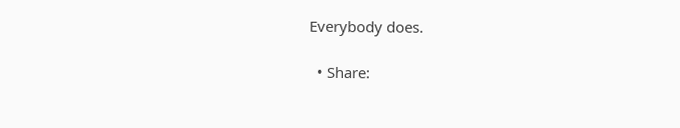Everybody does.

  • Share: